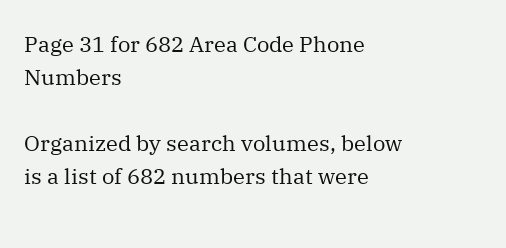Page 31 for 682 Area Code Phone Numbers

Organized by search volumes, below is a list of 682 numbers that were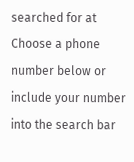searched for at Choose a phone number below or include your number into the search bar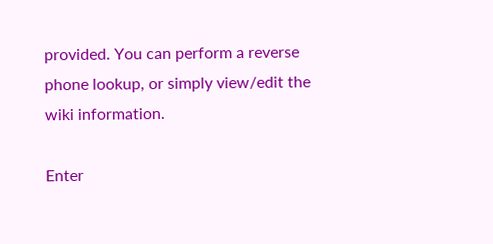provided. You can perform a reverse phone lookup, or simply view/edit the wiki information.

Enter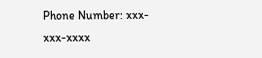Phone Number: xxx-xxx-xxxx